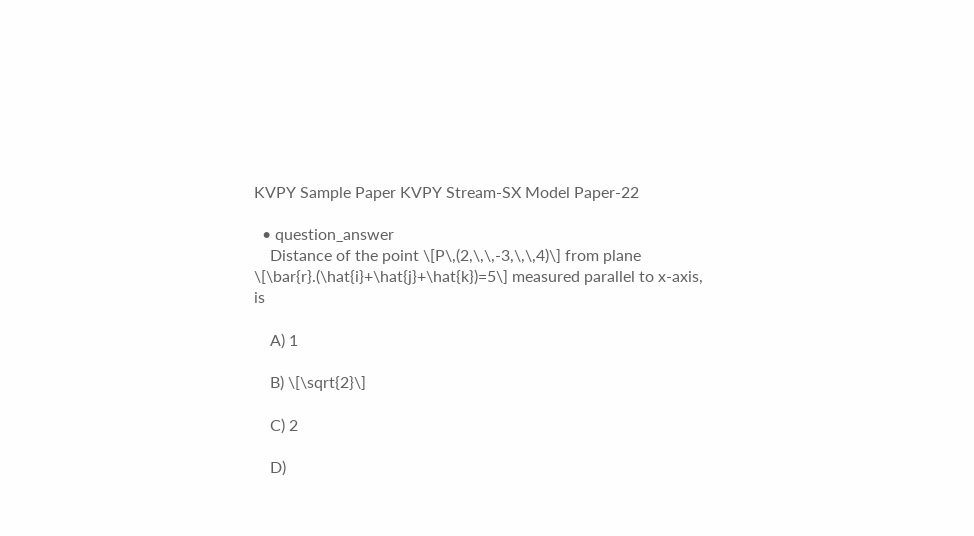KVPY Sample Paper KVPY Stream-SX Model Paper-22

  • question_answer
    Distance of the point \[P\,(2,\,\,-3,\,\,4)\] from plane \[\bar{r}.(\hat{i}+\hat{j}+\hat{k})=5\] measured parallel to x-axis, is

    A) 1

    B) \[\sqrt{2}\]

    C) 2

    D)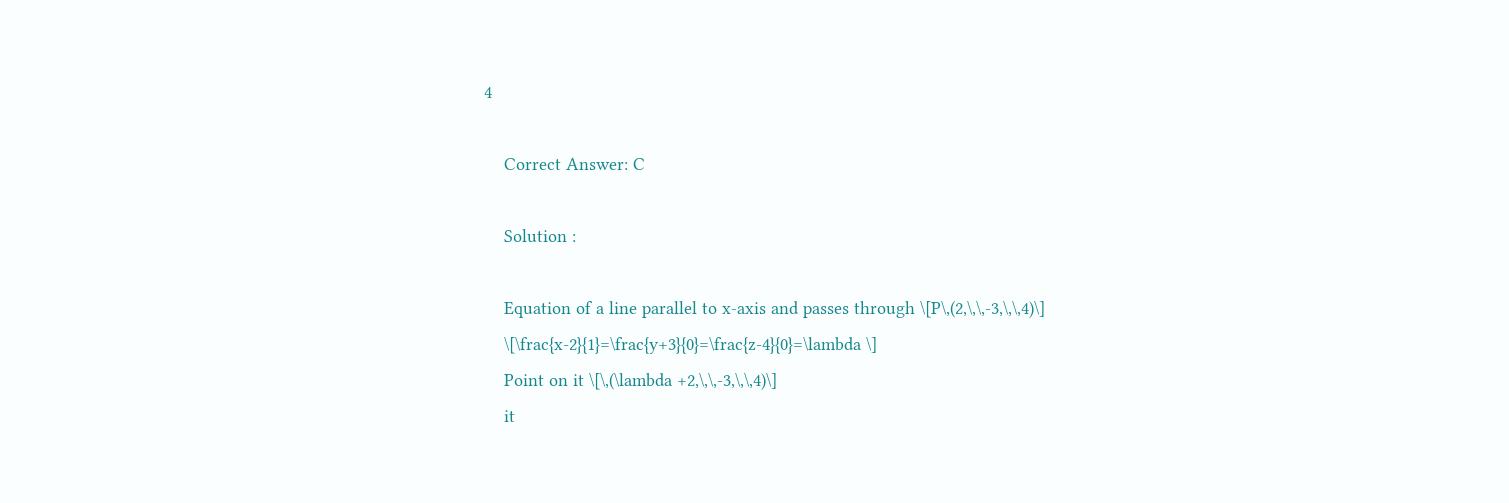4

    Correct Answer: C

    Solution :

    Equation of a line parallel to x-axis and passes through \[P\,(2,\,\,-3,\,\,4)\]
    \[\frac{x-2}{1}=\frac{y+3}{0}=\frac{z-4}{0}=\lambda \]
    Point on it \[\,(\lambda +2,\,\,-3,\,\,4)\]
    it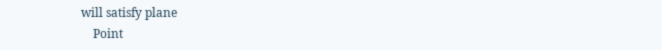will satisfy plane
    Point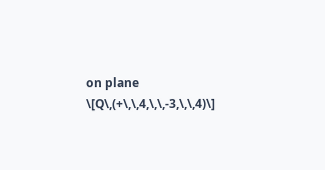on plane \[Q\,(+\,\,4,\,\,-3,\,\,4)\]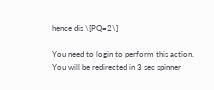hence dis \[PQ=2\]

You need to login to perform this action.
You will be redirected in 3 sec spinner